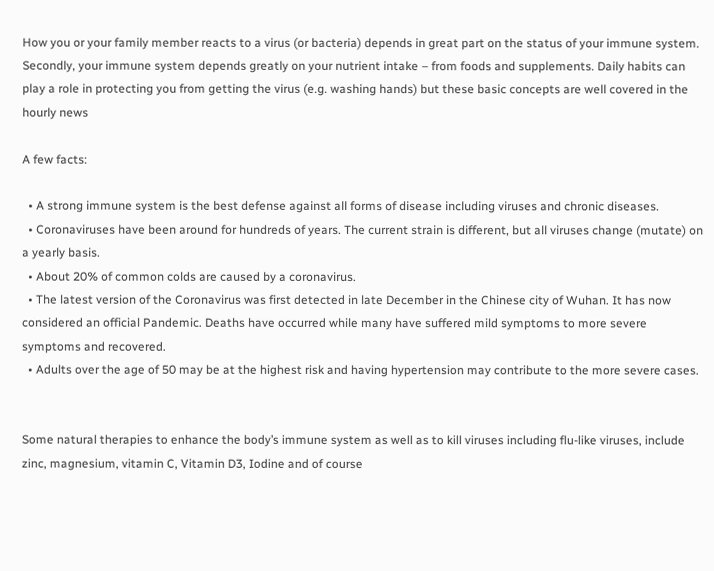How you or your family member reacts to a virus (or bacteria) depends in great part on the status of your immune system. Secondly, your immune system depends greatly on your nutrient intake – from foods and supplements. Daily habits can play a role in protecting you from getting the virus (e.g. washing hands) but these basic concepts are well covered in the hourly news

A few facts:

  • A strong immune system is the best defense against all forms of disease including viruses and chronic diseases.
  • Coronaviruses have been around for hundreds of years. The current strain is different, but all viruses change (mutate) on a yearly basis.
  • About 20% of common colds are caused by a coronavirus.
  • The latest version of the Coronavirus was first detected in late December in the Chinese city of Wuhan. It has now considered an official Pandemic. Deaths have occurred while many have suffered mild symptoms to more severe symptoms and recovered.
  • Adults over the age of 50 may be at the highest risk and having hypertension may contribute to the more severe cases.


Some natural therapies to enhance the body’s immune system as well as to kill viruses including flu-like viruses, include zinc, magnesium, vitamin C, Vitamin D3, Iodine and of course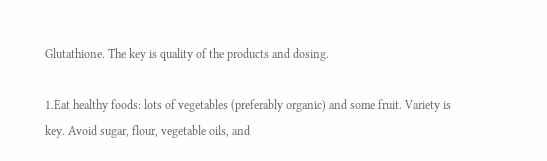Glutathione. The key is quality of the products and dosing.

1.Eat healthy foods: lots of vegetables (preferably organic) and some fruit. Variety is key. Avoid sugar, flour, vegetable oils, and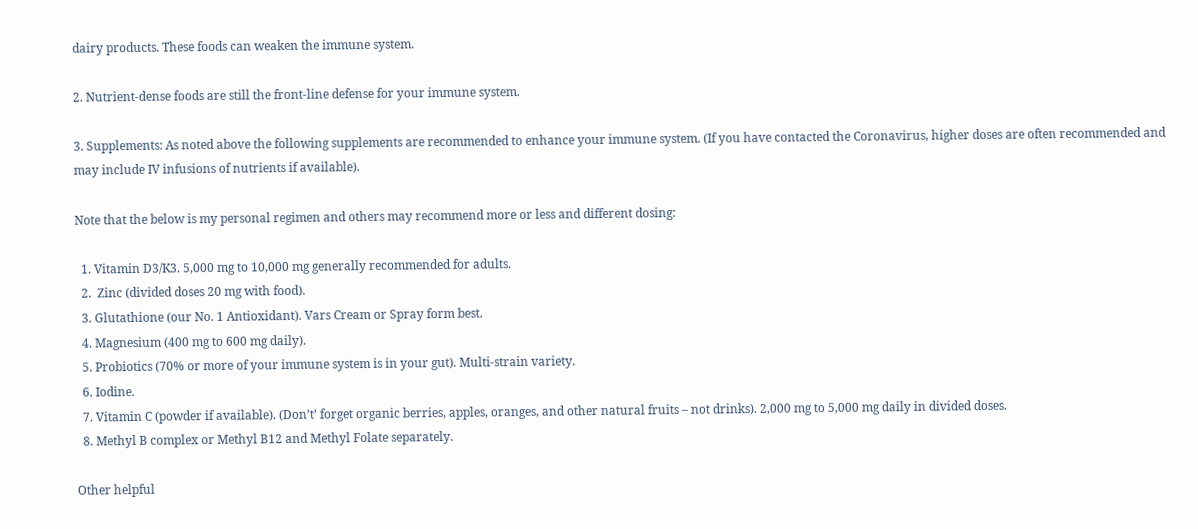dairy products. These foods can weaken the immune system.

2. Nutrient-dense foods are still the front-line defense for your immune system.

3. Supplements: As noted above the following supplements are recommended to enhance your immune system. (If you have contacted the Coronavirus, higher doses are often recommended and may include IV infusions of nutrients if available).

Note that the below is my personal regimen and others may recommend more or less and different dosing:

  1. Vitamin D3/K3. 5,000 mg to 10,000 mg generally recommended for adults.
  2.  Zinc (divided doses 20 mg with food).
  3. Glutathione (our No. 1 Antioxidant). Vars Cream or Spray form best.
  4. Magnesium (400 mg to 600 mg daily).
  5. Probiotics (70% or more of your immune system is in your gut). Multi-strain variety.
  6. Iodine.
  7. Vitamin C (powder if available). (Don’t’ forget organic berries, apples, oranges, and other natural fruits – not drinks). 2,000 mg to 5,000 mg daily in divided doses.
  8. Methyl B complex or Methyl B12 and Methyl Folate separately.

Other helpful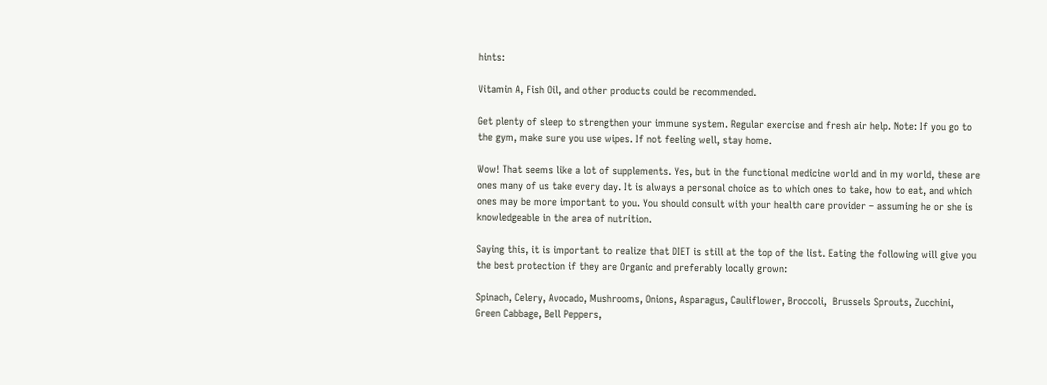hints:

Vitamin A, Fish Oil, and other products could be recommended.

Get plenty of sleep to strengthen your immune system. Regular exercise and fresh air help. Note: If you go to the gym, make sure you use wipes. If not feeling well, stay home.

Wow! That seems like a lot of supplements. Yes, but in the functional medicine world and in my world, these are ones many of us take every day. It is always a personal choice as to which ones to take, how to eat, and which ones may be more important to you. You should consult with your health care provider – assuming he or she is knowledgeable in the area of nutrition.

Saying this, it is important to realize that DIET is still at the top of the list. Eating the following will give you the best protection if they are Organic and preferably locally grown:

Spinach, Celery, Avocado, Mushrooms, Onions, Asparagus, Cauliflower, Broccoli,  Brussels Sprouts, Zucchini, Green Cabbage, Bell Peppers,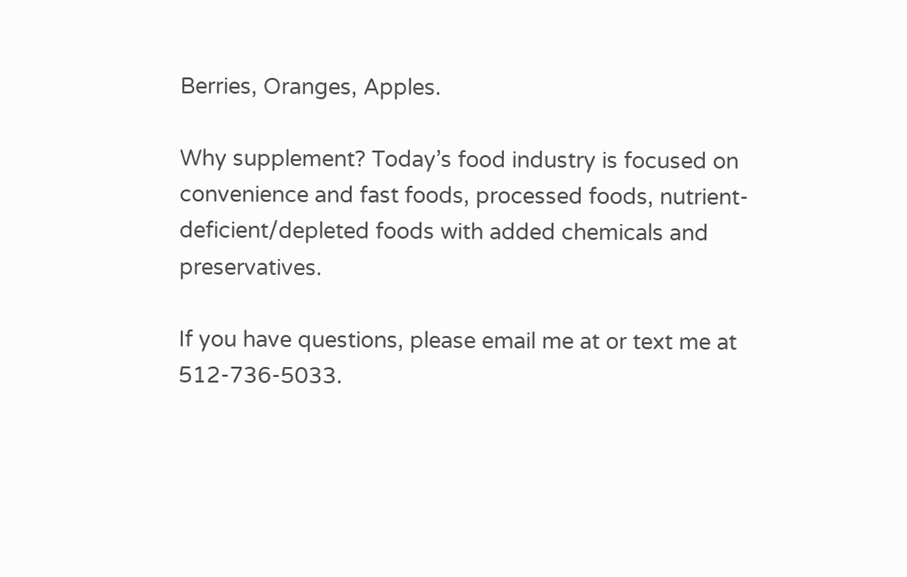Berries, Oranges, Apples.

Why supplement? Today’s food industry is focused on convenience and fast foods, processed foods, nutrient-deficient/depleted foods with added chemicals and preservatives.

If you have questions, please email me at or text me at 512-736-5033.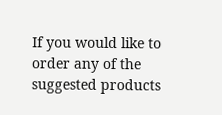If you would like to order any of the suggested products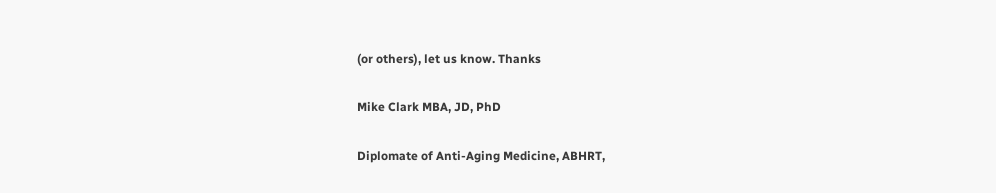(or others), let us know. Thanks

Mike Clark MBA, JD, PhD

Diplomate of Anti-Aging Medicine, ABHRT,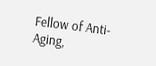Fellow of Anti-Aging,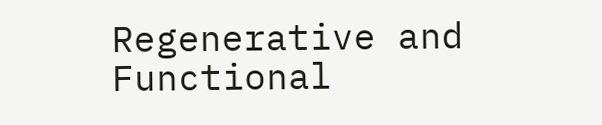Regenerative and Functional